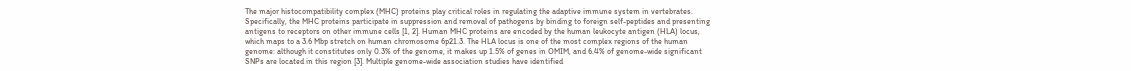The major histocompatibility complex (MHC) proteins play critical roles in regulating the adaptive immune system in vertebrates. Specifically, the MHC proteins participate in suppression and removal of pathogens by binding to foreign self-peptides and presenting antigens to receptors on other immune cells [1, 2]. Human MHC proteins are encoded by the human leukocyte antigen (HLA) locus, which maps to a 3.6 Mbp stretch on human chromosome 6p21.3. The HLA locus is one of the most complex regions of the human genome: although it constitutes only 0.3% of the genome, it makes up 1.5% of genes in OMIM, and 6.4% of genome-wide significant SNPs are located in this region [3]. Multiple genome-wide association studies have identified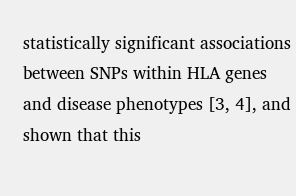statistically significant associations between SNPs within HLA genes and disease phenotypes [3, 4], and shown that this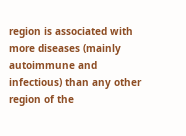region is associated with more diseases (mainly autoimmune and infectious) than any other region of the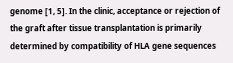genome [1, 5]. In the clinic, acceptance or rejection of the graft after tissue transplantation is primarily determined by compatibility of HLA gene sequences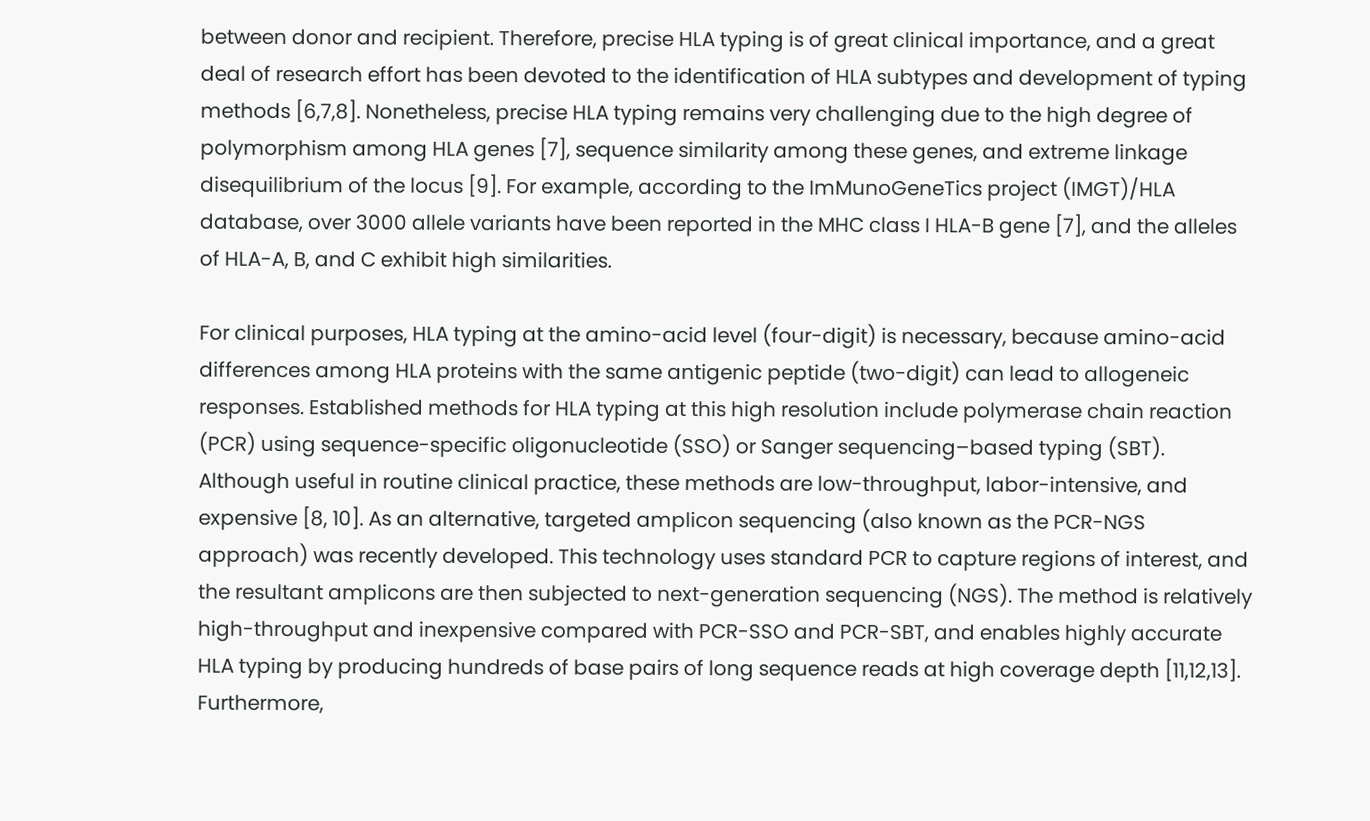between donor and recipient. Therefore, precise HLA typing is of great clinical importance, and a great deal of research effort has been devoted to the identification of HLA subtypes and development of typing methods [6,7,8]. Nonetheless, precise HLA typing remains very challenging due to the high degree of polymorphism among HLA genes [7], sequence similarity among these genes, and extreme linkage disequilibrium of the locus [9]. For example, according to the ImMunoGeneTics project (IMGT)/HLA database, over 3000 allele variants have been reported in the MHC class I HLA-B gene [7], and the alleles of HLA-A, B, and C exhibit high similarities.

For clinical purposes, HLA typing at the amino-acid level (four-digit) is necessary, because amino-acid differences among HLA proteins with the same antigenic peptide (two-digit) can lead to allogeneic responses. Established methods for HLA typing at this high resolution include polymerase chain reaction (PCR) using sequence-specific oligonucleotide (SSO) or Sanger sequencing–based typing (SBT). Although useful in routine clinical practice, these methods are low-throughput, labor-intensive, and expensive [8, 10]. As an alternative, targeted amplicon sequencing (also known as the PCR-NGS approach) was recently developed. This technology uses standard PCR to capture regions of interest, and the resultant amplicons are then subjected to next-generation sequencing (NGS). The method is relatively high-throughput and inexpensive compared with PCR-SSO and PCR-SBT, and enables highly accurate HLA typing by producing hundreds of base pairs of long sequence reads at high coverage depth [11,12,13]. Furthermore,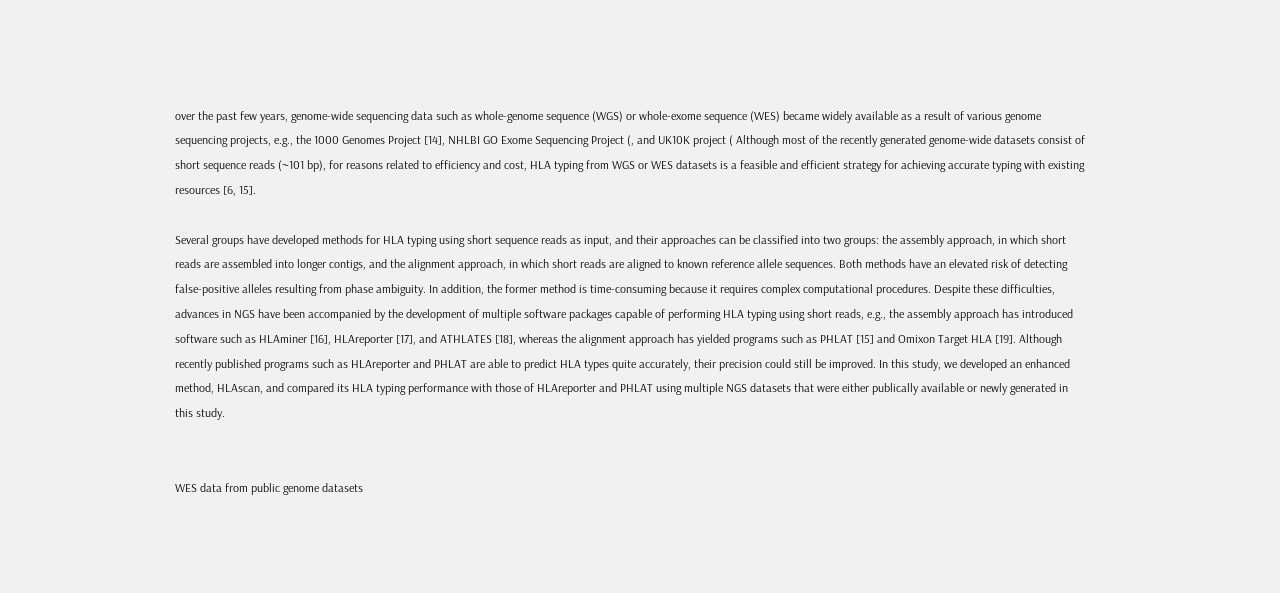over the past few years, genome-wide sequencing data such as whole-genome sequence (WGS) or whole-exome sequence (WES) became widely available as a result of various genome sequencing projects, e.g., the 1000 Genomes Project [14], NHLBI GO Exome Sequencing Project (, and UK10K project ( Although most of the recently generated genome-wide datasets consist of short sequence reads (~101 bp), for reasons related to efficiency and cost, HLA typing from WGS or WES datasets is a feasible and efficient strategy for achieving accurate typing with existing resources [6, 15].

Several groups have developed methods for HLA typing using short sequence reads as input, and their approaches can be classified into two groups: the assembly approach, in which short reads are assembled into longer contigs, and the alignment approach, in which short reads are aligned to known reference allele sequences. Both methods have an elevated risk of detecting false-positive alleles resulting from phase ambiguity. In addition, the former method is time-consuming because it requires complex computational procedures. Despite these difficulties, advances in NGS have been accompanied by the development of multiple software packages capable of performing HLA typing using short reads, e.g., the assembly approach has introduced software such as HLAminer [16], HLAreporter [17], and ATHLATES [18], whereas the alignment approach has yielded programs such as PHLAT [15] and Omixon Target HLA [19]. Although recently published programs such as HLAreporter and PHLAT are able to predict HLA types quite accurately, their precision could still be improved. In this study, we developed an enhanced method, HLAscan, and compared its HLA typing performance with those of HLAreporter and PHLAT using multiple NGS datasets that were either publically available or newly generated in this study.


WES data from public genome datasets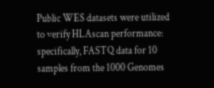Public WES datasets were utilized to verify HLAscan performance: specifically, FASTQ data for 10 samples from the 1000 Genomes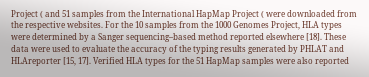Project ( and 51 samples from the International HapMap Project ( were downloaded from the respective websites. For the 10 samples from the 1000 Genomes Project, HLA types were determined by a Sanger sequencing–based method reported elsewhere [18]. These data were used to evaluate the accuracy of the typing results generated by PHLAT and HLAreporter [15, 17]. Verified HLA types for the 51 HapMap samples were also reported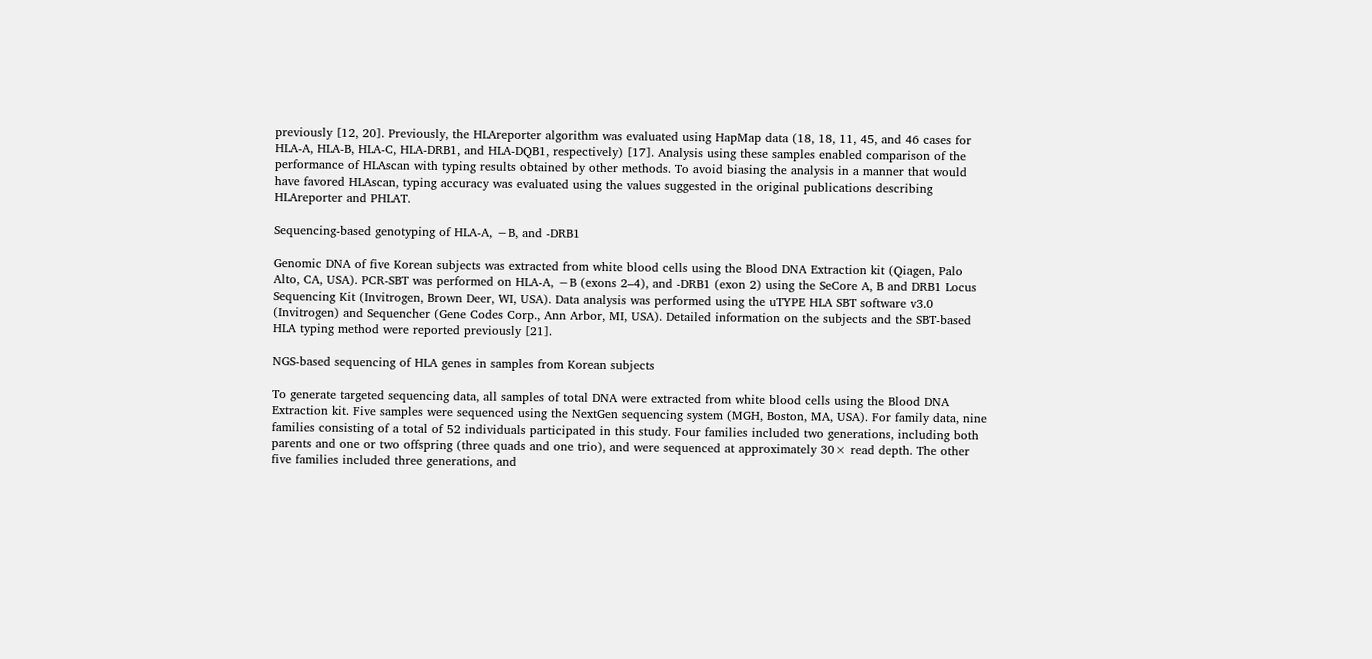previously [12, 20]. Previously, the HLAreporter algorithm was evaluated using HapMap data (18, 18, 11, 45, and 46 cases for HLA-A, HLA-B, HLA-C, HLA-DRB1, and HLA-DQB1, respectively) [17]. Analysis using these samples enabled comparison of the performance of HLAscan with typing results obtained by other methods. To avoid biasing the analysis in a manner that would have favored HLAscan, typing accuracy was evaluated using the values suggested in the original publications describing HLAreporter and PHLAT.

Sequencing-based genotyping of HLA-A, −B, and -DRB1

Genomic DNA of five Korean subjects was extracted from white blood cells using the Blood DNA Extraction kit (Qiagen, Palo Alto, CA, USA). PCR-SBT was performed on HLA-A, −B (exons 2–4), and -DRB1 (exon 2) using the SeCore A, B and DRB1 Locus Sequencing Kit (Invitrogen, Brown Deer, WI, USA). Data analysis was performed using the uTYPE HLA SBT software v3.0 (Invitrogen) and Sequencher (Gene Codes Corp., Ann Arbor, MI, USA). Detailed information on the subjects and the SBT-based HLA typing method were reported previously [21].

NGS-based sequencing of HLA genes in samples from Korean subjects

To generate targeted sequencing data, all samples of total DNA were extracted from white blood cells using the Blood DNA Extraction kit. Five samples were sequenced using the NextGen sequencing system (MGH, Boston, MA, USA). For family data, nine families consisting of a total of 52 individuals participated in this study. Four families included two generations, including both parents and one or two offspring (three quads and one trio), and were sequenced at approximately 30× read depth. The other five families included three generations, and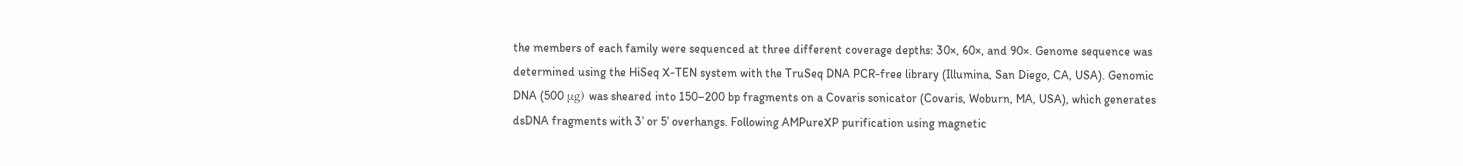the members of each family were sequenced at three different coverage depths: 30×, 60×, and 90×. Genome sequence was determined using the HiSeq X-TEN system with the TruSeq DNA PCR-free library (Illumina, San Diego, CA, USA). Genomic DNA (500 μg) was sheared into 150–200 bp fragments on a Covaris sonicator (Covaris, Woburn, MA, USA), which generates dsDNA fragments with 3’ or 5’ overhangs. Following AMPureXP purification using magnetic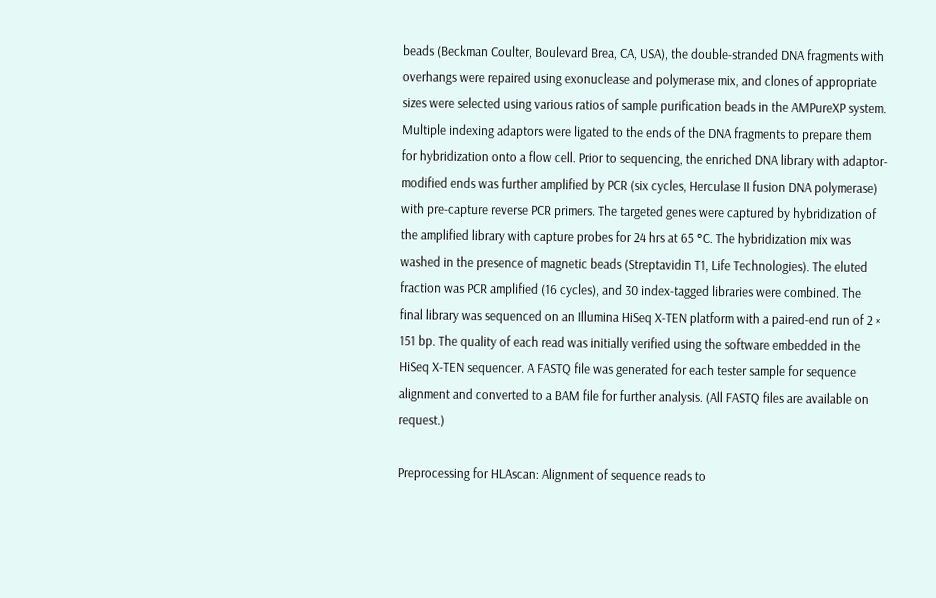beads (Beckman Coulter, Boulevard Brea, CA, USA), the double-stranded DNA fragments with overhangs were repaired using exonuclease and polymerase mix, and clones of appropriate sizes were selected using various ratios of sample purification beads in the AMPureXP system. Multiple indexing adaptors were ligated to the ends of the DNA fragments to prepare them for hybridization onto a flow cell. Prior to sequencing, the enriched DNA library with adaptor-modified ends was further amplified by PCR (six cycles, Herculase II fusion DNA polymerase) with pre-capture reverse PCR primers. The targeted genes were captured by hybridization of the amplified library with capture probes for 24 hrs at 65 °C. The hybridization mix was washed in the presence of magnetic beads (Streptavidin T1, Life Technologies). The eluted fraction was PCR amplified (16 cycles), and 30 index-tagged libraries were combined. The final library was sequenced on an Illumina HiSeq X-TEN platform with a paired-end run of 2 × 151 bp. The quality of each read was initially verified using the software embedded in the HiSeq X-TEN sequencer. A FASTQ file was generated for each tester sample for sequence alignment and converted to a BAM file for further analysis. (All FASTQ files are available on request.)

Preprocessing for HLAscan: Alignment of sequence reads to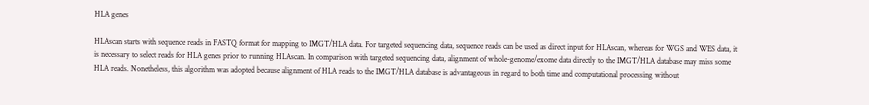HLA genes

HLAscan starts with sequence reads in FASTQ format for mapping to IMGT/HLA data. For targeted sequencing data, sequence reads can be used as direct input for HLAscan, whereas for WGS and WES data, it is necessary to select reads for HLA genes prior to running HLAscan. In comparison with targeted sequencing data, alignment of whole-genome/exome data directly to the IMGT/HLA database may miss some HLA reads. Nonetheless, this algorithm was adopted because alignment of HLA reads to the IMGT/HLA database is advantageous in regard to both time and computational processing without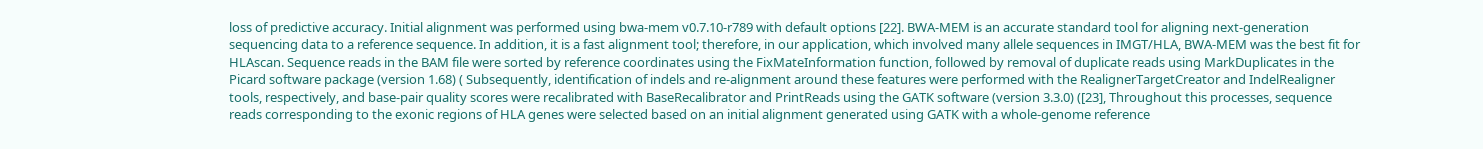loss of predictive accuracy. Initial alignment was performed using bwa-mem v0.7.10-r789 with default options [22]. BWA-MEM is an accurate standard tool for aligning next-generation sequencing data to a reference sequence. In addition, it is a fast alignment tool; therefore, in our application, which involved many allele sequences in IMGT/HLA, BWA-MEM was the best fit for HLAscan. Sequence reads in the BAM file were sorted by reference coordinates using the FixMateInformation function, followed by removal of duplicate reads using MarkDuplicates in the Picard software package (version 1.68) ( Subsequently, identification of indels and re-alignment around these features were performed with the RealignerTargetCreator and IndelRealigner tools, respectively, and base-pair quality scores were recalibrated with BaseRecalibrator and PrintReads using the GATK software (version 3.3.0) ([23], Throughout this processes, sequence reads corresponding to the exonic regions of HLA genes were selected based on an initial alignment generated using GATK with a whole-genome reference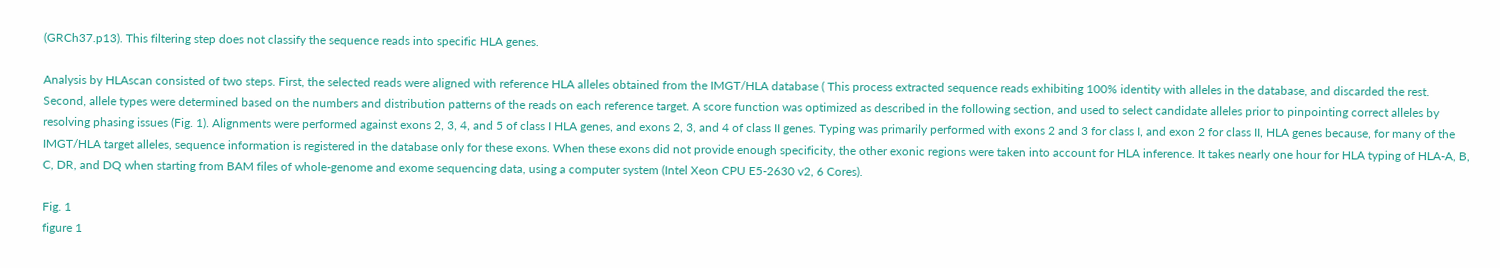(GRCh37.p13). This filtering step does not classify the sequence reads into specific HLA genes.

Analysis by HLAscan consisted of two steps. First, the selected reads were aligned with reference HLA alleles obtained from the IMGT/HLA database ( This process extracted sequence reads exhibiting 100% identity with alleles in the database, and discarded the rest. Second, allele types were determined based on the numbers and distribution patterns of the reads on each reference target. A score function was optimized as described in the following section, and used to select candidate alleles prior to pinpointing correct alleles by resolving phasing issues (Fig. 1). Alignments were performed against exons 2, 3, 4, and 5 of class I HLA genes, and exons 2, 3, and 4 of class II genes. Typing was primarily performed with exons 2 and 3 for class I, and exon 2 for class II, HLA genes because, for many of the IMGT/HLA target alleles, sequence information is registered in the database only for these exons. When these exons did not provide enough specificity, the other exonic regions were taken into account for HLA inference. It takes nearly one hour for HLA typing of HLA-A, B, C, DR, and DQ when starting from BAM files of whole-genome and exome sequencing data, using a computer system (Intel Xeon CPU E5-2630 v2, 6 Cores).

Fig. 1
figure 1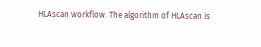HLAscan workflow. The algorithm of HLAscan is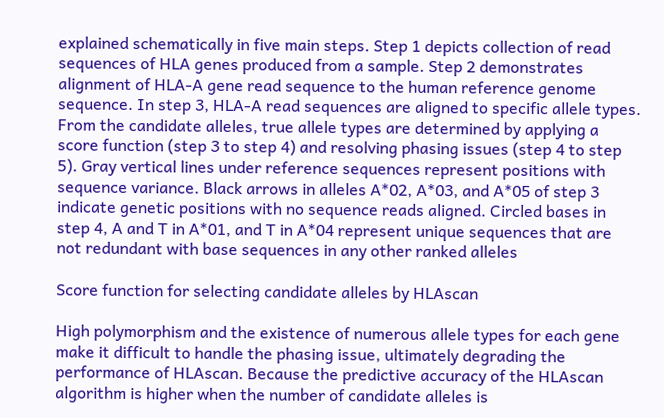explained schematically in five main steps. Step 1 depicts collection of read sequences of HLA genes produced from a sample. Step 2 demonstrates alignment of HLA-A gene read sequence to the human reference genome sequence. In step 3, HLA-A read sequences are aligned to specific allele types. From the candidate alleles, true allele types are determined by applying a score function (step 3 to step 4) and resolving phasing issues (step 4 to step 5). Gray vertical lines under reference sequences represent positions with sequence variance. Black arrows in alleles A*02, A*03, and A*05 of step 3 indicate genetic positions with no sequence reads aligned. Circled bases in step 4, A and T in A*01, and T in A*04 represent unique sequences that are not redundant with base sequences in any other ranked alleles

Score function for selecting candidate alleles by HLAscan

High polymorphism and the existence of numerous allele types for each gene make it difficult to handle the phasing issue, ultimately degrading the performance of HLAscan. Because the predictive accuracy of the HLAscan algorithm is higher when the number of candidate alleles is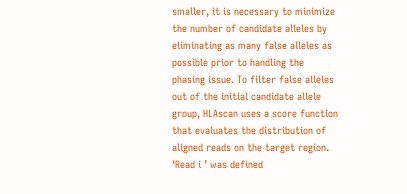smaller, it is necessary to minimize the number of candidate alleles by eliminating as many false alleles as possible prior to handling the phasing issue. To filter false alleles out of the initial candidate allele group, HLAscan uses a score function that evaluates the distribution of aligned reads on the target region. ‘Read i ’ was defined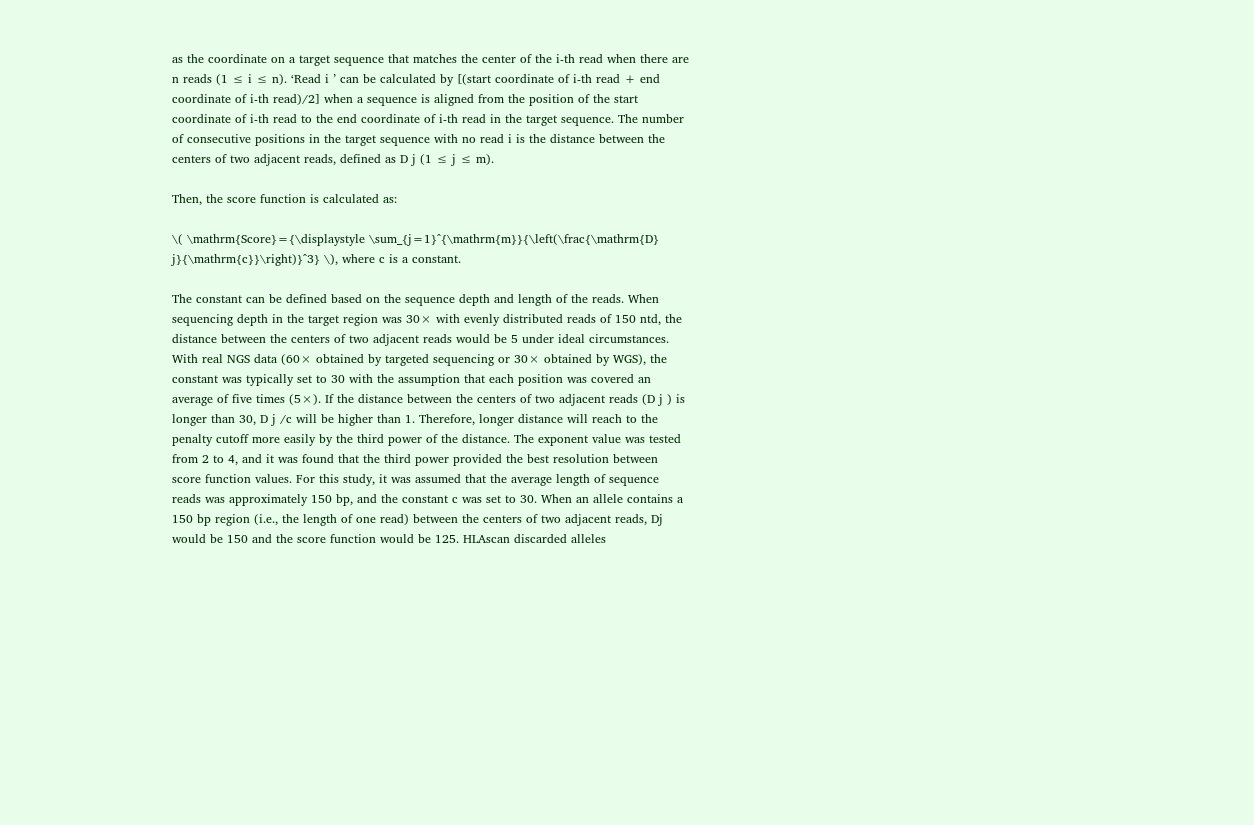as the coordinate on a target sequence that matches the center of the i-th read when there are n reads (1 ≤ i ≤ n). ‘Read i ’ can be calculated by [(start coordinate of i-th read + end coordinate of i-th read)/2] when a sequence is aligned from the position of the start coordinate of i-th read to the end coordinate of i-th read in the target sequence. The number of consecutive positions in the target sequence with no read i is the distance between the centers of two adjacent reads, defined as D j (1 ≤ j ≤ m).

Then, the score function is calculated as:

\( \mathrm{Score}={\displaystyle \sum_{j=1}^{\mathrm{m}}{\left(\frac{\mathrm{D} j}{\mathrm{c}}\right)}^3} \), where c is a constant.

The constant can be defined based on the sequence depth and length of the reads. When sequencing depth in the target region was 30× with evenly distributed reads of 150 ntd, the distance between the centers of two adjacent reads would be 5 under ideal circumstances. With real NGS data (60× obtained by targeted sequencing or 30× obtained by WGS), the constant was typically set to 30 with the assumption that each position was covered an average of five times (5×). If the distance between the centers of two adjacent reads (D j ) is longer than 30, D j /c will be higher than 1. Therefore, longer distance will reach to the penalty cutoff more easily by the third power of the distance. The exponent value was tested from 2 to 4, and it was found that the third power provided the best resolution between score function values. For this study, it was assumed that the average length of sequence reads was approximately 150 bp, and the constant c was set to 30. When an allele contains a 150 bp region (i.e., the length of one read) between the centers of two adjacent reads, Dj would be 150 and the score function would be 125. HLAscan discarded alleles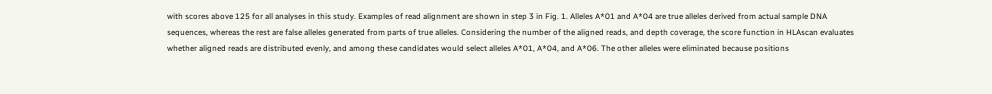with scores above 125 for all analyses in this study. Examples of read alignment are shown in step 3 in Fig. 1. Alleles A*01 and A*04 are true alleles derived from actual sample DNA sequences, whereas the rest are false alleles generated from parts of true alleles. Considering the number of the aligned reads, and depth coverage, the score function in HLAscan evaluates whether aligned reads are distributed evenly, and among these candidates would select alleles A*01, A*04, and A*06. The other alleles were eliminated because positions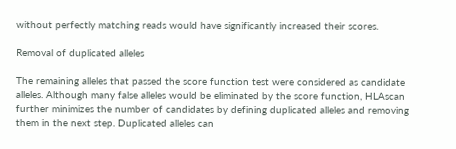without perfectly matching reads would have significantly increased their scores.

Removal of duplicated alleles

The remaining alleles that passed the score function test were considered as candidate alleles. Although many false alleles would be eliminated by the score function, HLAscan further minimizes the number of candidates by defining duplicated alleles and removing them in the next step. Duplicated alleles can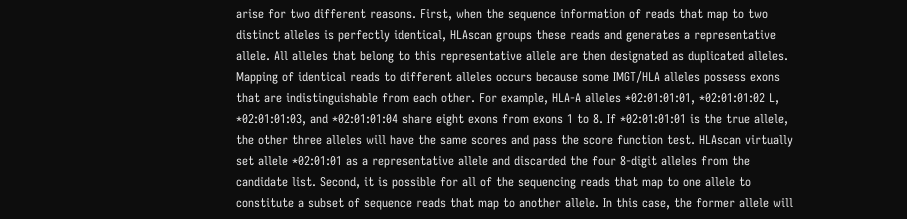arise for two different reasons. First, when the sequence information of reads that map to two distinct alleles is perfectly identical, HLAscan groups these reads and generates a representative allele. All alleles that belong to this representative allele are then designated as duplicated alleles. Mapping of identical reads to different alleles occurs because some IMGT/HLA alleles possess exons that are indistinguishable from each other. For example, HLA-A alleles *02:01:01:01, *02:01:01:02 L, *02:01:01:03, and *02:01:01:04 share eight exons from exons 1 to 8. If *02:01:01:01 is the true allele, the other three alleles will have the same scores and pass the score function test. HLAscan virtually set allele *02:01:01 as a representative allele and discarded the four 8-digit alleles from the candidate list. Second, it is possible for all of the sequencing reads that map to one allele to constitute a subset of sequence reads that map to another allele. In this case, the former allele will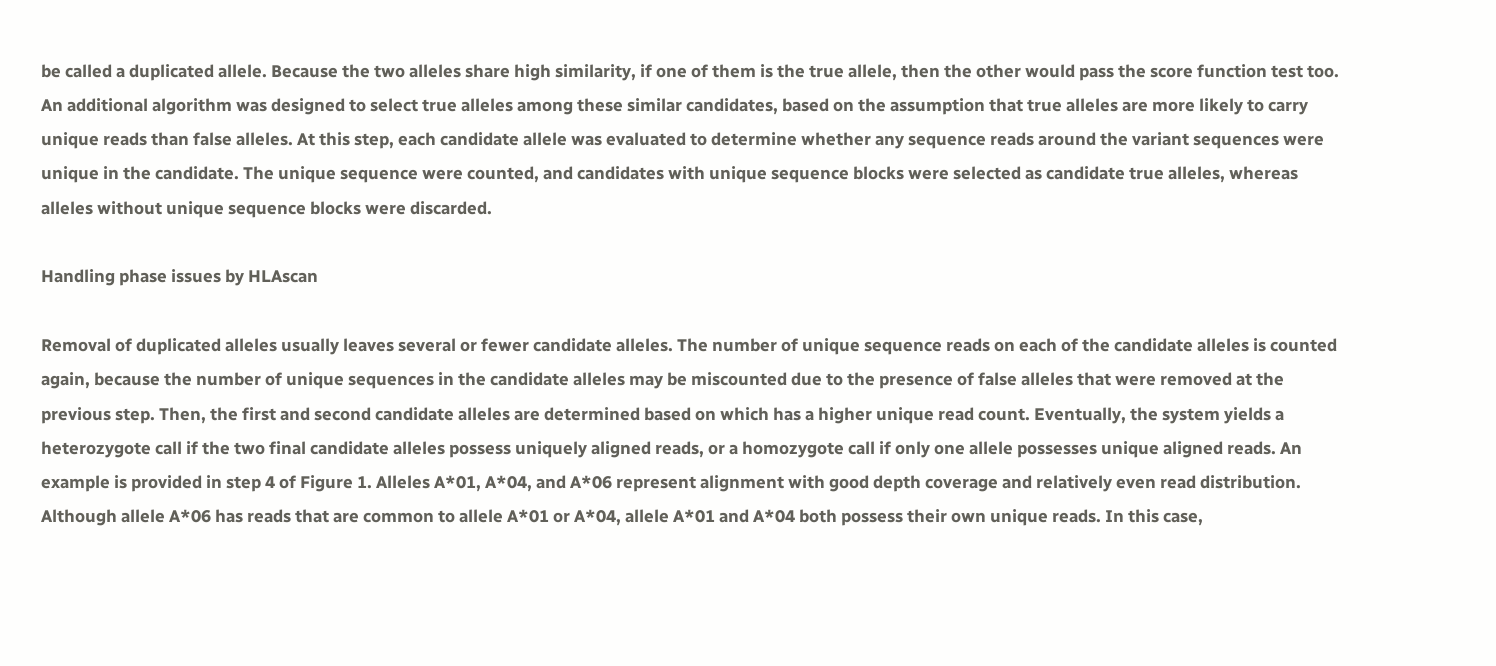be called a duplicated allele. Because the two alleles share high similarity, if one of them is the true allele, then the other would pass the score function test too. An additional algorithm was designed to select true alleles among these similar candidates, based on the assumption that true alleles are more likely to carry unique reads than false alleles. At this step, each candidate allele was evaluated to determine whether any sequence reads around the variant sequences were unique in the candidate. The unique sequence were counted, and candidates with unique sequence blocks were selected as candidate true alleles, whereas alleles without unique sequence blocks were discarded.

Handling phase issues by HLAscan

Removal of duplicated alleles usually leaves several or fewer candidate alleles. The number of unique sequence reads on each of the candidate alleles is counted again, because the number of unique sequences in the candidate alleles may be miscounted due to the presence of false alleles that were removed at the previous step. Then, the first and second candidate alleles are determined based on which has a higher unique read count. Eventually, the system yields a heterozygote call if the two final candidate alleles possess uniquely aligned reads, or a homozygote call if only one allele possesses unique aligned reads. An example is provided in step 4 of Figure 1. Alleles A*01, A*04, and A*06 represent alignment with good depth coverage and relatively even read distribution. Although allele A*06 has reads that are common to allele A*01 or A*04, allele A*01 and A*04 both possess their own unique reads. In this case,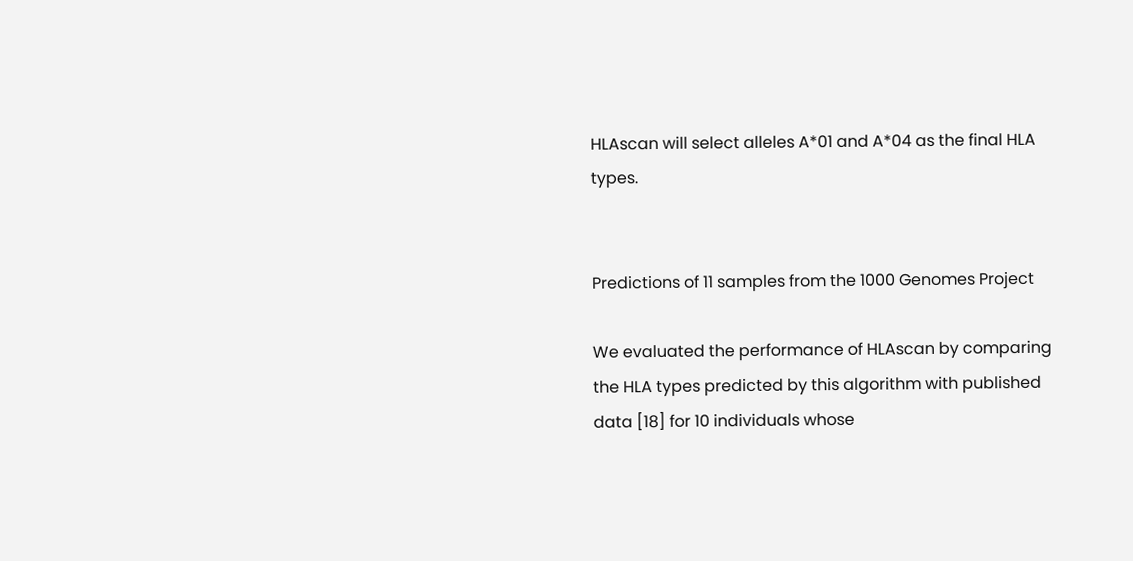HLAscan will select alleles A*01 and A*04 as the final HLA types.


Predictions of 11 samples from the 1000 Genomes Project

We evaluated the performance of HLAscan by comparing the HLA types predicted by this algorithm with published data [18] for 10 individuals whose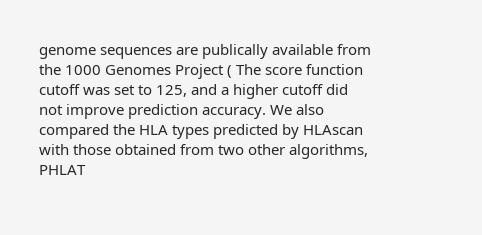genome sequences are publically available from the 1000 Genomes Project ( The score function cutoff was set to 125, and a higher cutoff did not improve prediction accuracy. We also compared the HLA types predicted by HLAscan with those obtained from two other algorithms, PHLAT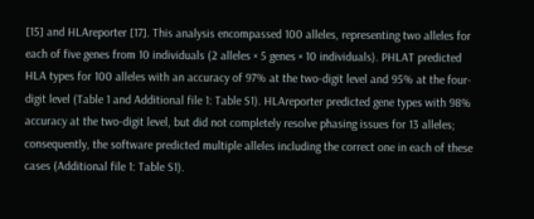[15] and HLAreporter [17]. This analysis encompassed 100 alleles, representing two alleles for each of five genes from 10 individuals (2 alleles × 5 genes × 10 individuals). PHLAT predicted HLA types for 100 alleles with an accuracy of 97% at the two-digit level and 95% at the four-digit level (Table 1 and Additional file 1: Table S1). HLAreporter predicted gene types with 98% accuracy at the two-digit level, but did not completely resolve phasing issues for 13 alleles; consequently, the software predicted multiple alleles including the correct one in each of these cases (Additional file 1: Table S1).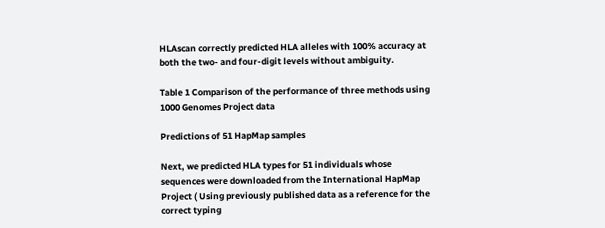HLAscan correctly predicted HLA alleles with 100% accuracy at both the two- and four-digit levels without ambiguity.

Table 1 Comparison of the performance of three methods using 1000 Genomes Project data

Predictions of 51 HapMap samples

Next, we predicted HLA types for 51 individuals whose sequences were downloaded from the International HapMap Project ( Using previously published data as a reference for the correct typing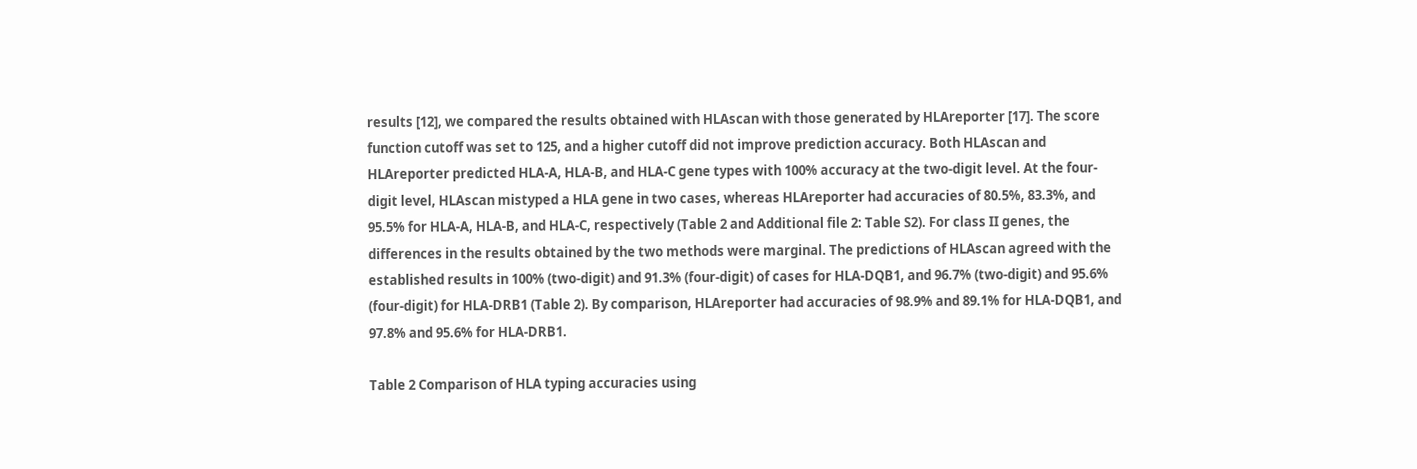results [12], we compared the results obtained with HLAscan with those generated by HLAreporter [17]. The score function cutoff was set to 125, and a higher cutoff did not improve prediction accuracy. Both HLAscan and HLAreporter predicted HLA-A, HLA-B, and HLA-C gene types with 100% accuracy at the two-digit level. At the four-digit level, HLAscan mistyped a HLA gene in two cases, whereas HLAreporter had accuracies of 80.5%, 83.3%, and 95.5% for HLA-A, HLA-B, and HLA-C, respectively (Table 2 and Additional file 2: Table S2). For class II genes, the differences in the results obtained by the two methods were marginal. The predictions of HLAscan agreed with the established results in 100% (two-digit) and 91.3% (four-digit) of cases for HLA-DQB1, and 96.7% (two-digit) and 95.6% (four-digit) for HLA-DRB1 (Table 2). By comparison, HLAreporter had accuracies of 98.9% and 89.1% for HLA-DQB1, and 97.8% and 95.6% for HLA-DRB1.

Table 2 Comparison of HLA typing accuracies using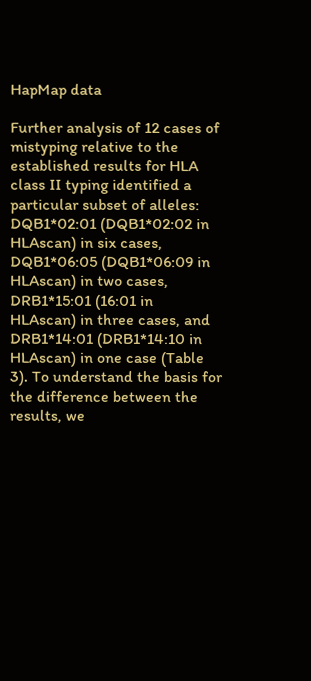HapMap data

Further analysis of 12 cases of mistyping relative to the established results for HLA class II typing identified a particular subset of alleles: DQB1*02:01 (DQB1*02:02 in HLAscan) in six cases, DQB1*06:05 (DQB1*06:09 in HLAscan) in two cases, DRB1*15:01 (16:01 in HLAscan) in three cases, and DRB1*14:01 (DRB1*14:10 in HLAscan) in one case (Table 3). To understand the basis for the difference between the results, we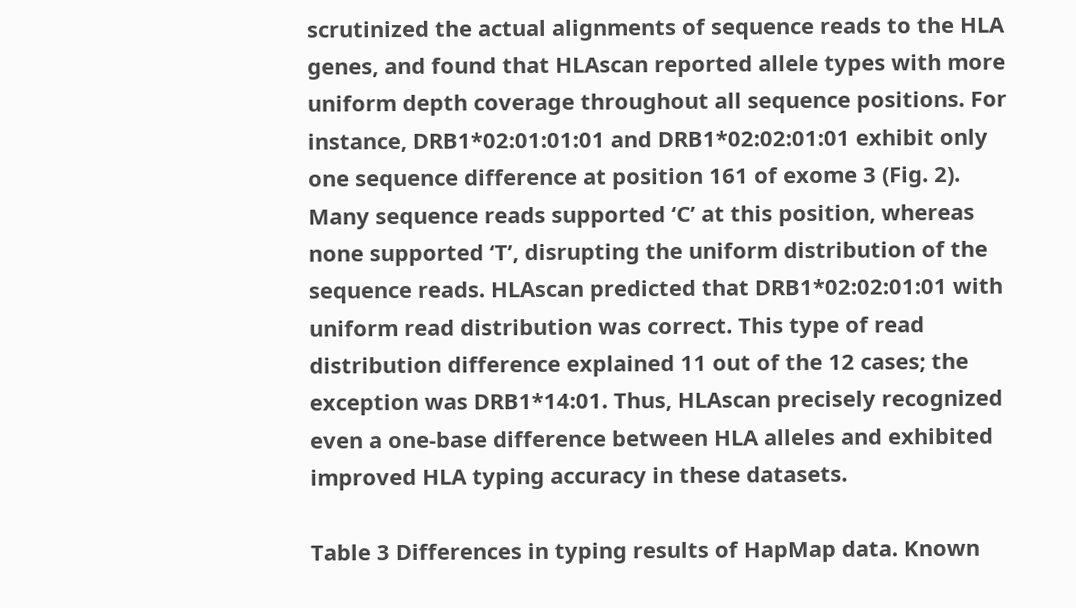scrutinized the actual alignments of sequence reads to the HLA genes, and found that HLAscan reported allele types with more uniform depth coverage throughout all sequence positions. For instance, DRB1*02:01:01:01 and DRB1*02:02:01:01 exhibit only one sequence difference at position 161 of exome 3 (Fig. 2). Many sequence reads supported ‘C’ at this position, whereas none supported ‘T’, disrupting the uniform distribution of the sequence reads. HLAscan predicted that DRB1*02:02:01:01 with uniform read distribution was correct. This type of read distribution difference explained 11 out of the 12 cases; the exception was DRB1*14:01. Thus, HLAscan precisely recognized even a one-base difference between HLA alleles and exhibited improved HLA typing accuracy in these datasets.

Table 3 Differences in typing results of HapMap data. Known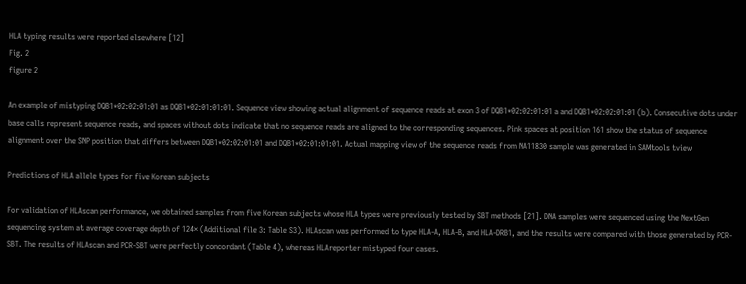HLA typing results were reported elsewhere [12]
Fig. 2
figure 2

An example of mistyping DQB1*02:02:01:01 as DQB1*02:01:01:01. Sequence view showing actual alignment of sequence reads at exon 3 of DQB1*02:02:01:01 a and DQB1*02:02:01:01 (b). Consecutive dots under base calls represent sequence reads, and spaces without dots indicate that no sequence reads are aligned to the corresponding sequences. Pink spaces at position 161 show the status of sequence alignment over the SNP position that differs between DQB1*02:02:01:01 and DQB1*02:01:01:01. Actual mapping view of the sequence reads from NA11830 sample was generated in SAMtools tview

Predictions of HLA allele types for five Korean subjects

For validation of HLAscan performance, we obtained samples from five Korean subjects whose HLA types were previously tested by SBT methods [21]. DNA samples were sequenced using the NextGen sequencing system at average coverage depth of 124× (Additional file 3: Table S3). HLAscan was performed to type HLA-A, HLA-B, and HLA-DRB1, and the results were compared with those generated by PCR-SBT. The results of HLAscan and PCR-SBT were perfectly concordant (Table 4), whereas HLAreporter mistyped four cases.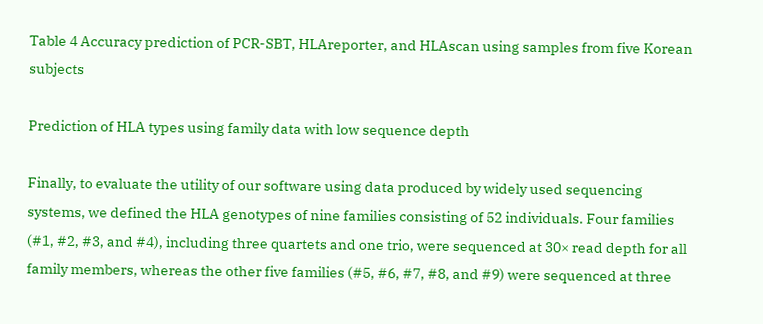Table 4 Accuracy prediction of PCR-SBT, HLAreporter, and HLAscan using samples from five Korean subjects

Prediction of HLA types using family data with low sequence depth

Finally, to evaluate the utility of our software using data produced by widely used sequencing systems, we defined the HLA genotypes of nine families consisting of 52 individuals. Four families (#1, #2, #3, and #4), including three quartets and one trio, were sequenced at 30× read depth for all family members, whereas the other five families (#5, #6, #7, #8, and #9) were sequenced at three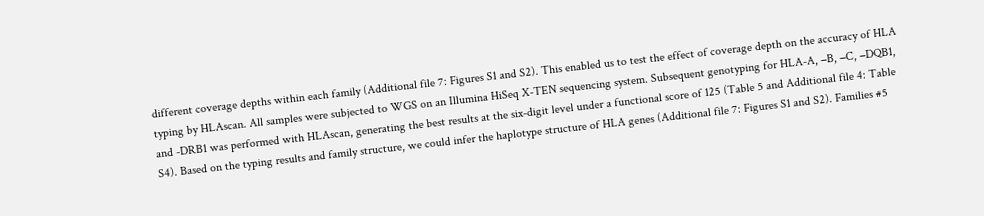different coverage depths within each family (Additional file 7: Figures S1 and S2). This enabled us to test the effect of coverage depth on the accuracy of HLA typing by HLAscan. All samples were subjected to WGS on an Illumina HiSeq X-TEN sequencing system. Subsequent genotyping for HLA-A, −B, −C, −DQB1, and -DRB1 was performed with HLAscan, generating the best results at the six-digit level under a functional score of 125 (Table 5 and Additional file 4: Table S4). Based on the typing results and family structure, we could infer the haplotype structure of HLA genes (Additional file 7: Figures S1 and S2). Families #5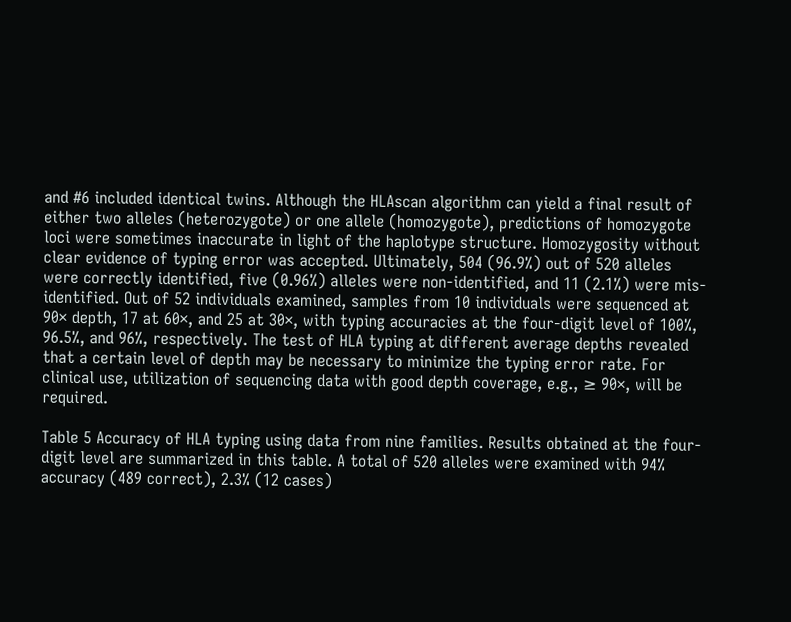and #6 included identical twins. Although the HLAscan algorithm can yield a final result of either two alleles (heterozygote) or one allele (homozygote), predictions of homozygote loci were sometimes inaccurate in light of the haplotype structure. Homozygosity without clear evidence of typing error was accepted. Ultimately, 504 (96.9%) out of 520 alleles were correctly identified, five (0.96%) alleles were non-identified, and 11 (2.1%) were mis-identified. Out of 52 individuals examined, samples from 10 individuals were sequenced at 90× depth, 17 at 60×, and 25 at 30×, with typing accuracies at the four-digit level of 100%, 96.5%, and 96%, respectively. The test of HLA typing at different average depths revealed that a certain level of depth may be necessary to minimize the typing error rate. For clinical use, utilization of sequencing data with good depth coverage, e.g., ≥ 90×, will be required.

Table 5 Accuracy of HLA typing using data from nine families. Results obtained at the four-digit level are summarized in this table. A total of 520 alleles were examined with 94% accuracy (489 correct), 2.3% (12 cases)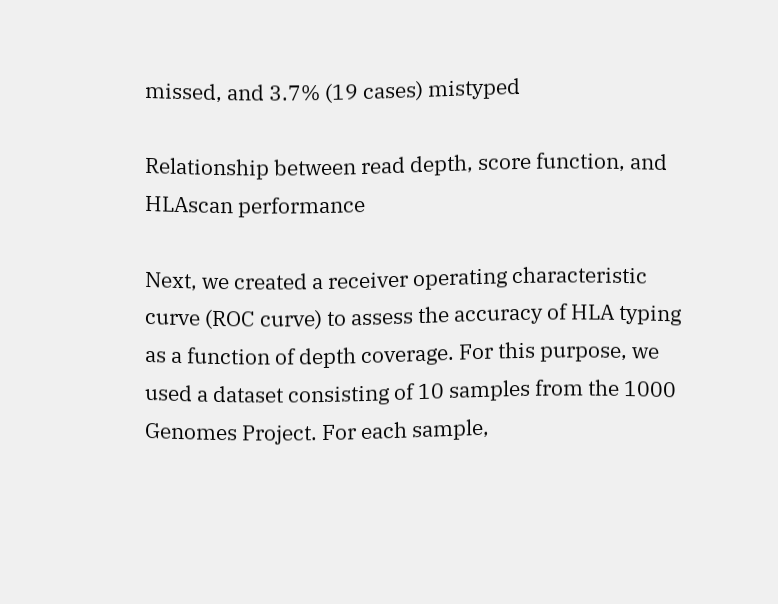missed, and 3.7% (19 cases) mistyped

Relationship between read depth, score function, and HLAscan performance

Next, we created a receiver operating characteristic curve (ROC curve) to assess the accuracy of HLA typing as a function of depth coverage. For this purpose, we used a dataset consisting of 10 samples from the 1000 Genomes Project. For each sample,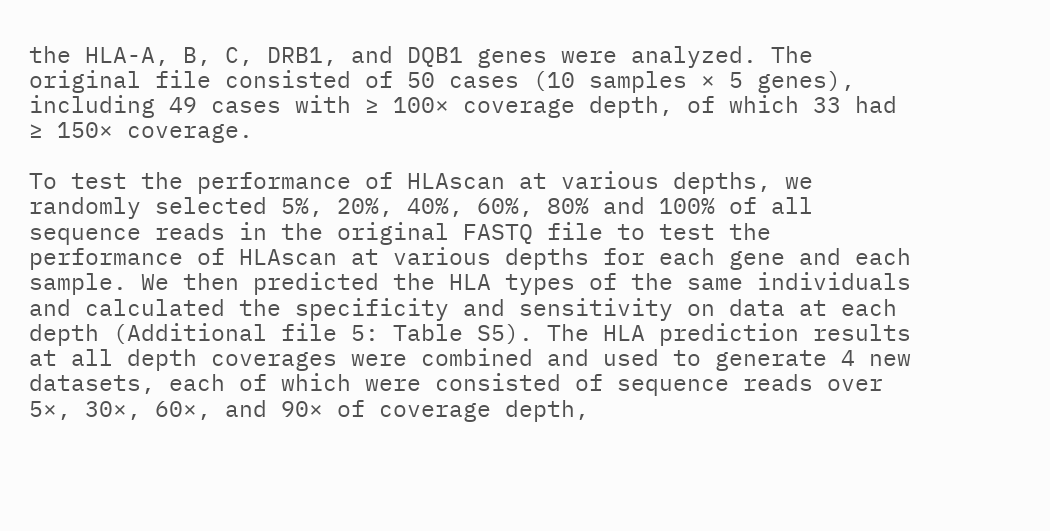the HLA-A, B, C, DRB1, and DQB1 genes were analyzed. The original file consisted of 50 cases (10 samples × 5 genes), including 49 cases with ≥ 100× coverage depth, of which 33 had ≥ 150× coverage.

To test the performance of HLAscan at various depths, we randomly selected 5%, 20%, 40%, 60%, 80% and 100% of all sequence reads in the original FASTQ file to test the performance of HLAscan at various depths for each gene and each sample. We then predicted the HLA types of the same individuals and calculated the specificity and sensitivity on data at each depth (Additional file 5: Table S5). The HLA prediction results at all depth coverages were combined and used to generate 4 new datasets, each of which were consisted of sequence reads over 5×, 30×, 60×, and 90× of coverage depth,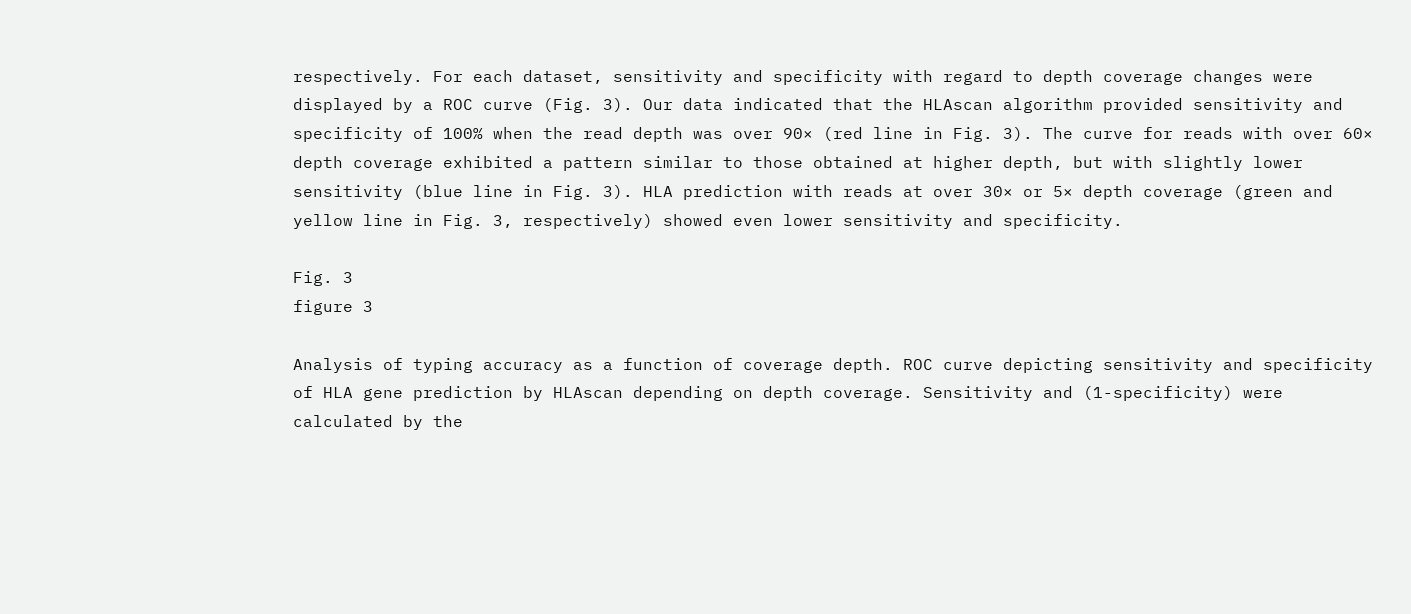respectively. For each dataset, sensitivity and specificity with regard to depth coverage changes were displayed by a ROC curve (Fig. 3). Our data indicated that the HLAscan algorithm provided sensitivity and specificity of 100% when the read depth was over 90× (red line in Fig. 3). The curve for reads with over 60× depth coverage exhibited a pattern similar to those obtained at higher depth, but with slightly lower sensitivity (blue line in Fig. 3). HLA prediction with reads at over 30× or 5× depth coverage (green and yellow line in Fig. 3, respectively) showed even lower sensitivity and specificity.

Fig. 3
figure 3

Analysis of typing accuracy as a function of coverage depth. ROC curve depicting sensitivity and specificity of HLA gene prediction by HLAscan depending on depth coverage. Sensitivity and (1-specificity) were calculated by the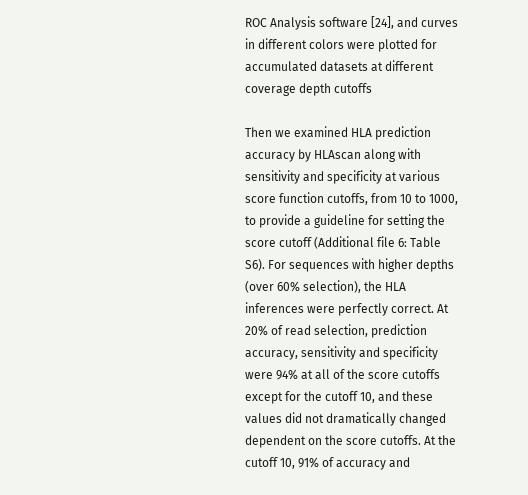ROC Analysis software [24], and curves in different colors were plotted for accumulated datasets at different coverage depth cutoffs

Then we examined HLA prediction accuracy by HLAscan along with sensitivity and specificity at various score function cutoffs, from 10 to 1000, to provide a guideline for setting the score cutoff (Additional file 6: Table S6). For sequences with higher depths (over 60% selection), the HLA inferences were perfectly correct. At 20% of read selection, prediction accuracy, sensitivity and specificity were 94% at all of the score cutoffs except for the cutoff 10, and these values did not dramatically changed dependent on the score cutoffs. At the cutoff 10, 91% of accuracy and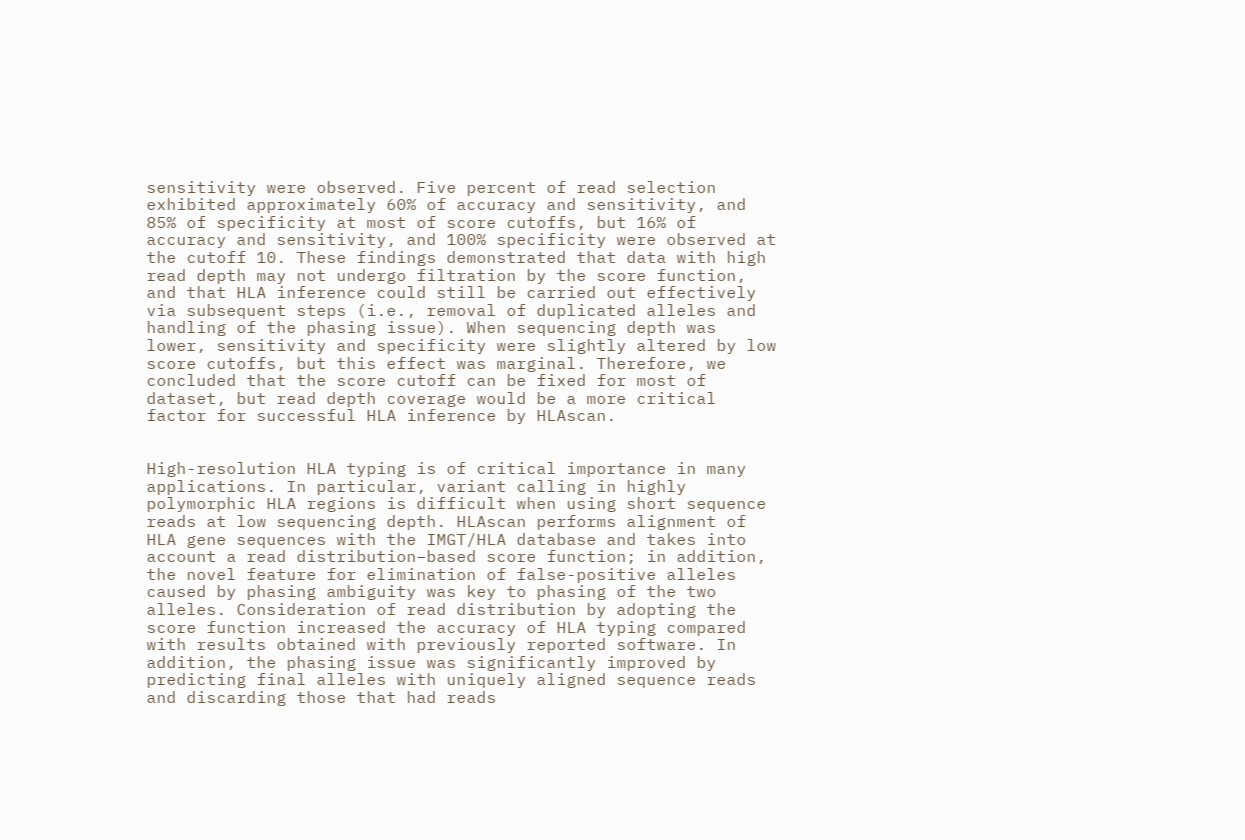sensitivity were observed. Five percent of read selection exhibited approximately 60% of accuracy and sensitivity, and 85% of specificity at most of score cutoffs, but 16% of accuracy and sensitivity, and 100% specificity were observed at the cutoff 10. These findings demonstrated that data with high read depth may not undergo filtration by the score function, and that HLA inference could still be carried out effectively via subsequent steps (i.e., removal of duplicated alleles and handling of the phasing issue). When sequencing depth was lower, sensitivity and specificity were slightly altered by low score cutoffs, but this effect was marginal. Therefore, we concluded that the score cutoff can be fixed for most of dataset, but read depth coverage would be a more critical factor for successful HLA inference by HLAscan.


High-resolution HLA typing is of critical importance in many applications. In particular, variant calling in highly polymorphic HLA regions is difficult when using short sequence reads at low sequencing depth. HLAscan performs alignment of HLA gene sequences with the IMGT/HLA database and takes into account a read distribution–based score function; in addition, the novel feature for elimination of false-positive alleles caused by phasing ambiguity was key to phasing of the two alleles. Consideration of read distribution by adopting the score function increased the accuracy of HLA typing compared with results obtained with previously reported software. In addition, the phasing issue was significantly improved by predicting final alleles with uniquely aligned sequence reads and discarding those that had reads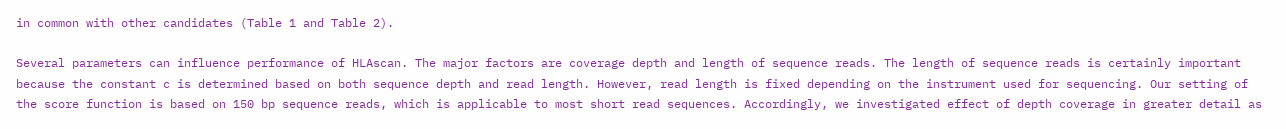in common with other candidates (Table 1 and Table 2).

Several parameters can influence performance of HLAscan. The major factors are coverage depth and length of sequence reads. The length of sequence reads is certainly important because the constant c is determined based on both sequence depth and read length. However, read length is fixed depending on the instrument used for sequencing. Our setting of the score function is based on 150 bp sequence reads, which is applicable to most short read sequences. Accordingly, we investigated effect of depth coverage in greater detail as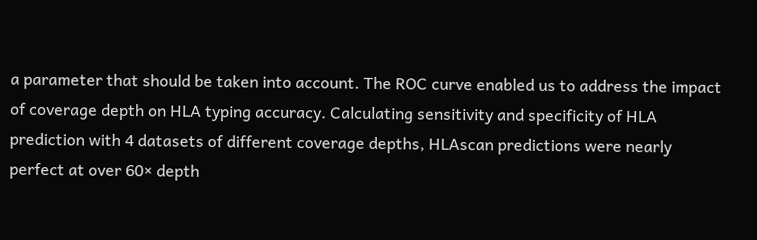a parameter that should be taken into account. The ROC curve enabled us to address the impact of coverage depth on HLA typing accuracy. Calculating sensitivity and specificity of HLA prediction with 4 datasets of different coverage depths, HLAscan predictions were nearly perfect at over 60× depth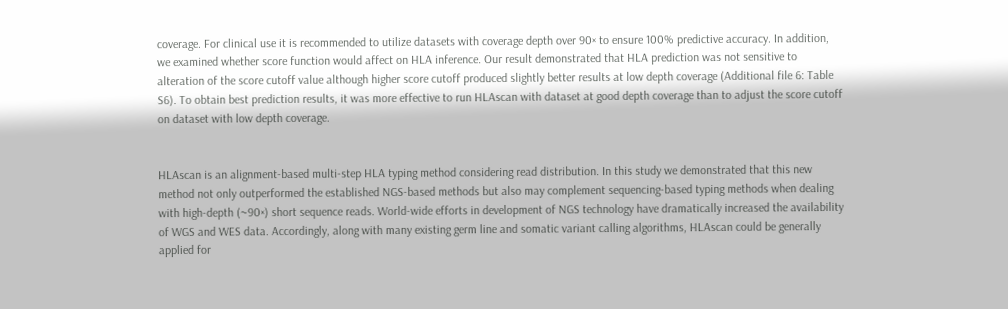coverage. For clinical use it is recommended to utilize datasets with coverage depth over 90× to ensure 100% predictive accuracy. In addition, we examined whether score function would affect on HLA inference. Our result demonstrated that HLA prediction was not sensitive to alteration of the score cutoff value although higher score cutoff produced slightly better results at low depth coverage (Additional file 6: Table S6). To obtain best prediction results, it was more effective to run HLAscan with dataset at good depth coverage than to adjust the score cutoff on dataset with low depth coverage.


HLAscan is an alignment-based multi-step HLA typing method considering read distribution. In this study we demonstrated that this new method not only outperformed the established NGS-based methods but also may complement sequencing-based typing methods when dealing with high-depth (~90×) short sequence reads. World-wide efforts in development of NGS technology have dramatically increased the availability of WGS and WES data. Accordingly, along with many existing germ line and somatic variant calling algorithms, HLAscan could be generally applied for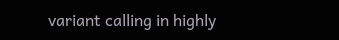variant calling in highly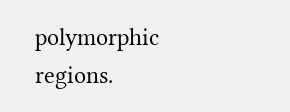polymorphic regions.